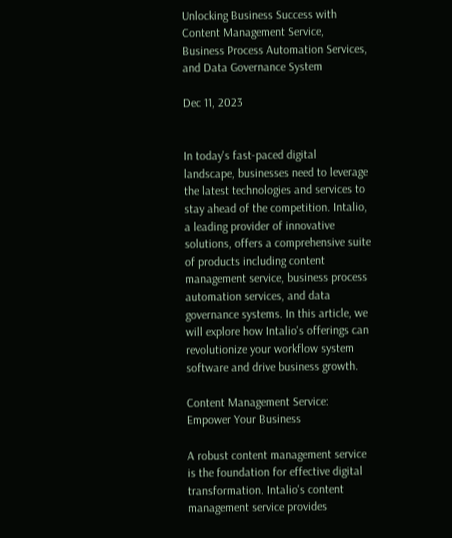Unlocking Business Success with Content Management Service, Business Process Automation Services, and Data Governance System

Dec 11, 2023


In today's fast-paced digital landscape, businesses need to leverage the latest technologies and services to stay ahead of the competition. Intalio, a leading provider of innovative solutions, offers a comprehensive suite of products including content management service, business process automation services, and data governance systems. In this article, we will explore how Intalio's offerings can revolutionize your workflow system software and drive business growth.

Content Management Service: Empower Your Business

A robust content management service is the foundation for effective digital transformation. Intalio's content management service provides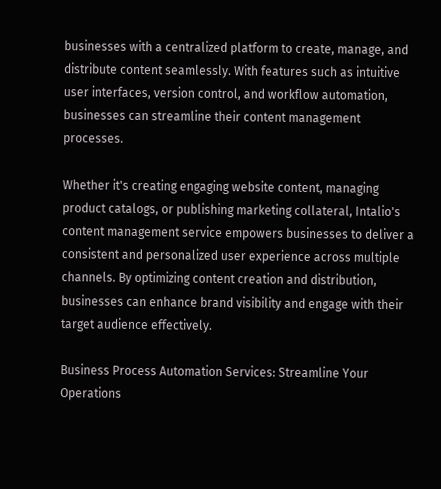businesses with a centralized platform to create, manage, and distribute content seamlessly. With features such as intuitive user interfaces, version control, and workflow automation, businesses can streamline their content management processes.

Whether it's creating engaging website content, managing product catalogs, or publishing marketing collateral, Intalio's content management service empowers businesses to deliver a consistent and personalized user experience across multiple channels. By optimizing content creation and distribution, businesses can enhance brand visibility and engage with their target audience effectively.

Business Process Automation Services: Streamline Your Operations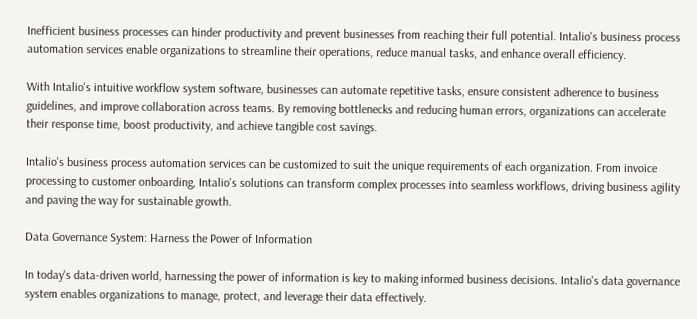Inefficient business processes can hinder productivity and prevent businesses from reaching their full potential. Intalio's business process automation services enable organizations to streamline their operations, reduce manual tasks, and enhance overall efficiency.

With Intalio's intuitive workflow system software, businesses can automate repetitive tasks, ensure consistent adherence to business guidelines, and improve collaboration across teams. By removing bottlenecks and reducing human errors, organizations can accelerate their response time, boost productivity, and achieve tangible cost savings.

Intalio's business process automation services can be customized to suit the unique requirements of each organization. From invoice processing to customer onboarding, Intalio's solutions can transform complex processes into seamless workflows, driving business agility and paving the way for sustainable growth.

Data Governance System: Harness the Power of Information

In today's data-driven world, harnessing the power of information is key to making informed business decisions. Intalio's data governance system enables organizations to manage, protect, and leverage their data effectively.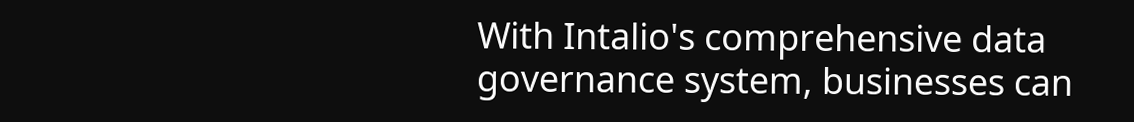With Intalio's comprehensive data governance system, businesses can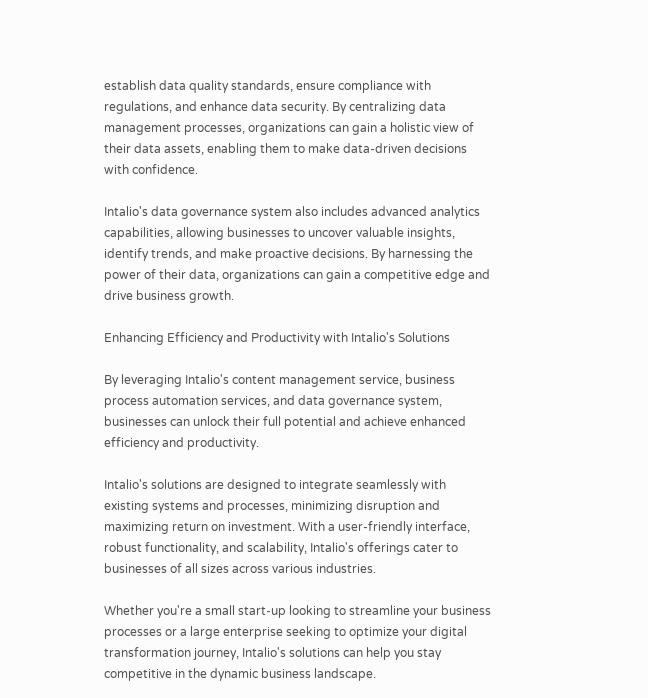establish data quality standards, ensure compliance with regulations, and enhance data security. By centralizing data management processes, organizations can gain a holistic view of their data assets, enabling them to make data-driven decisions with confidence.

Intalio's data governance system also includes advanced analytics capabilities, allowing businesses to uncover valuable insights, identify trends, and make proactive decisions. By harnessing the power of their data, organizations can gain a competitive edge and drive business growth.

Enhancing Efficiency and Productivity with Intalio's Solutions

By leveraging Intalio's content management service, business process automation services, and data governance system, businesses can unlock their full potential and achieve enhanced efficiency and productivity.

Intalio's solutions are designed to integrate seamlessly with existing systems and processes, minimizing disruption and maximizing return on investment. With a user-friendly interface, robust functionality, and scalability, Intalio's offerings cater to businesses of all sizes across various industries.

Whether you're a small start-up looking to streamline your business processes or a large enterprise seeking to optimize your digital transformation journey, Intalio's solutions can help you stay competitive in the dynamic business landscape.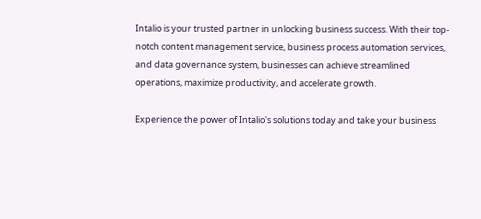Intalio is your trusted partner in unlocking business success. With their top-notch content management service, business process automation services, and data governance system, businesses can achieve streamlined operations, maximize productivity, and accelerate growth.

Experience the power of Intalio's solutions today and take your business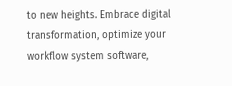to new heights. Embrace digital transformation, optimize your workflow system software,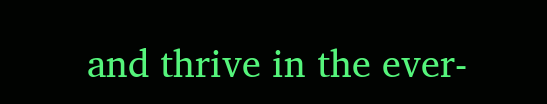and thrive in the ever-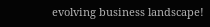evolving business landscape!